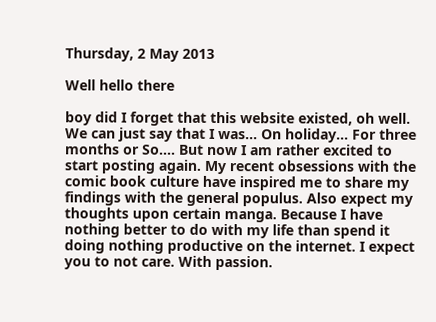Thursday, 2 May 2013

Well hello there

boy did I forget that this website existed, oh well. We can just say that I was... On holiday... For three months or So.... But now I am rather excited to start posting again. My recent obsessions with the comic book culture have inspired me to share my findings with the general populus. Also expect my thoughts upon certain manga. Because I have nothing better to do with my life than spend it doing nothing productive on the internet. I expect you to not care. With passion.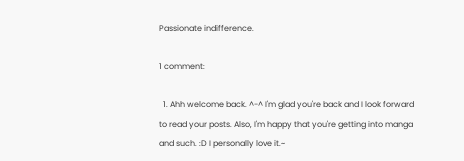Passionate indifference.

1 comment:

  1. Ahh welcome back. ^-^ I'm glad you're back and I look forward to read your posts. Also, I'm happy that you're getting into manga and such. :D I personally love it.~